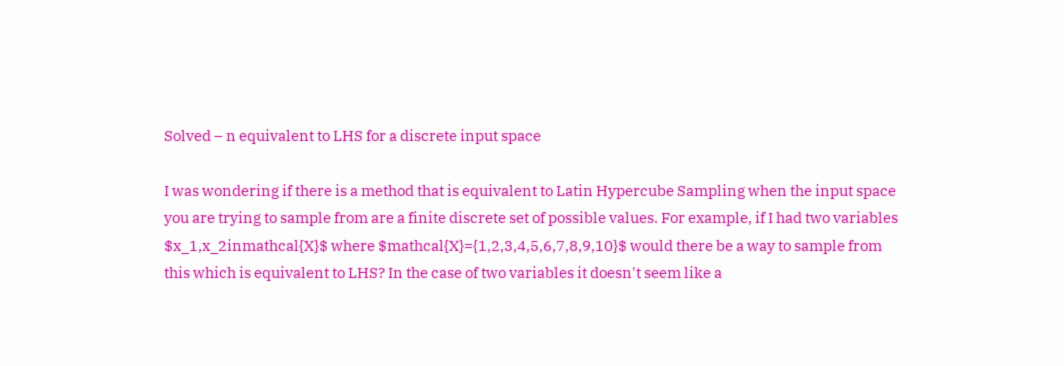Solved – n equivalent to LHS for a discrete input space

I was wondering if there is a method that is equivalent to Latin Hypercube Sampling when the input space you are trying to sample from are a finite discrete set of possible values. For example, if I had two variables $x_1,x_2inmathcal{X}$ where $mathcal{X}={1,2,3,4,5,6,7,8,9,10}$ would there be a way to sample from this which is equivalent to LHS? In the case of two variables it doesn't seem like a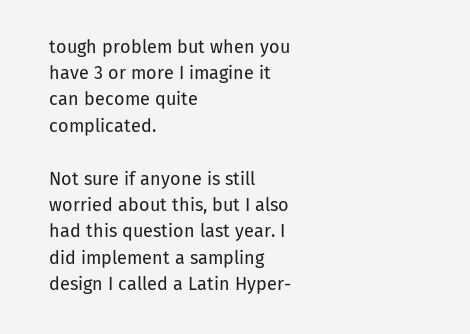tough problem but when you have 3 or more I imagine it can become quite complicated.

Not sure if anyone is still worried about this, but I also had this question last year. I did implement a sampling design I called a Latin Hyper-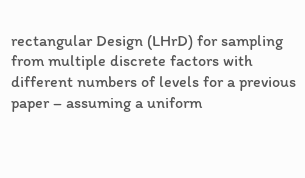rectangular Design (LHrD) for sampling from multiple discrete factors with different numbers of levels for a previous paper – assuming a uniform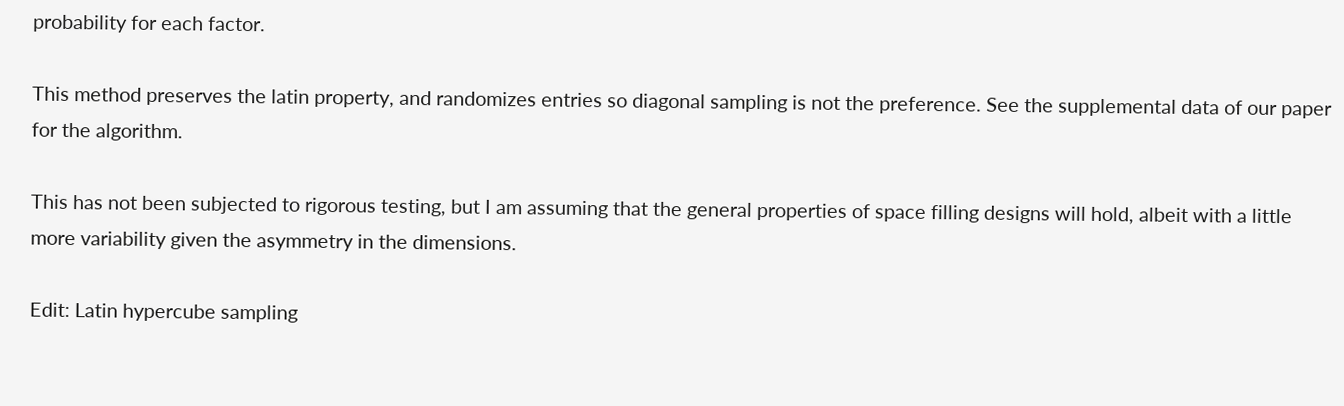probability for each factor.

This method preserves the latin property, and randomizes entries so diagonal sampling is not the preference. See the supplemental data of our paper for the algorithm.

This has not been subjected to rigorous testing, but I am assuming that the general properties of space filling designs will hold, albeit with a little more variability given the asymmetry in the dimensions.

Edit: Latin hypercube sampling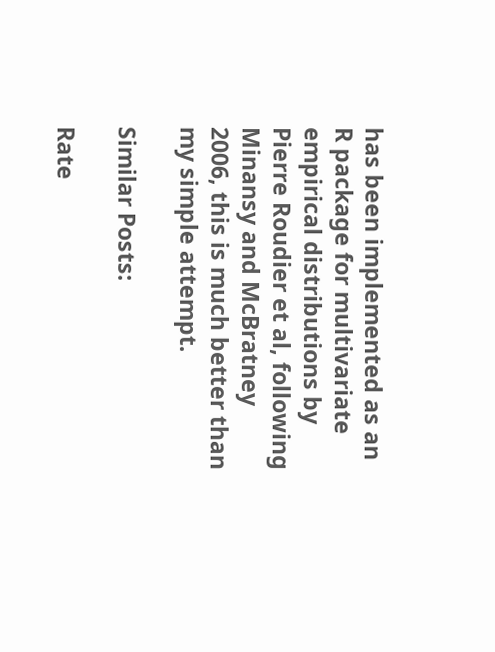has been implemented as an R package for multivariate empirical distributions by Pierre Roudier et al, following Minansy and McBratney 2006, this is much better than my simple attempt.

Similar Posts:

Rate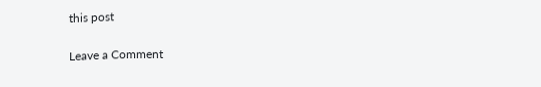this post

Leave a Comment